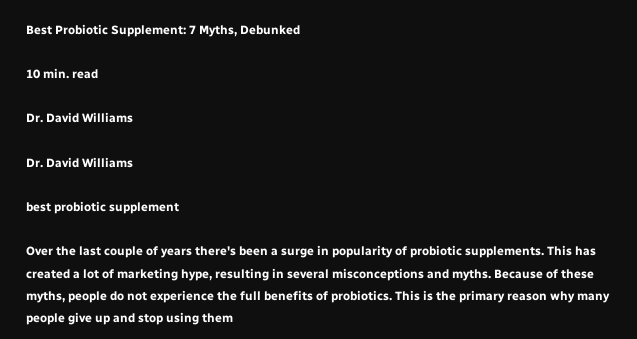Best Probiotic Supplement: 7 Myths, Debunked

10 min. read

Dr. David Williams

Dr. David Williams

best probiotic supplement

Over the last couple of years there's been a surge in popularity of probiotic supplements. This has created a lot of marketing hype, resulting in several misconceptions and myths. Because of these myths, people do not experience the full benefits of probiotics. This is the primary reason why many people give up and stop using them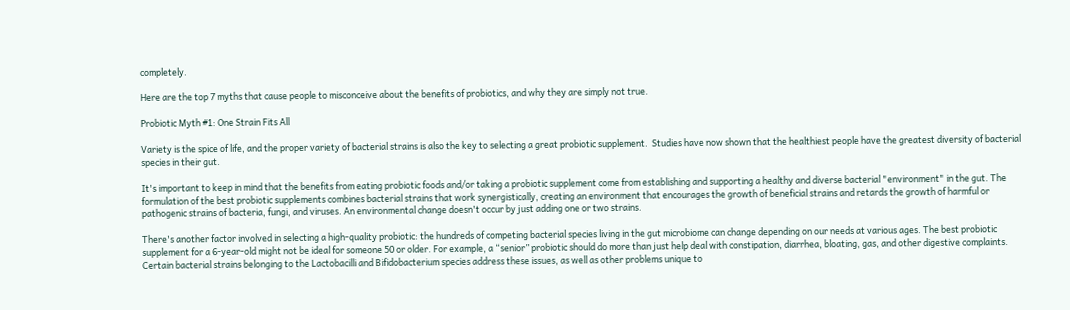completely.

Here are the top 7 myths that cause people to misconceive about the benefits of probiotics, and why they are simply not true.

Probiotic Myth #1: One Strain Fits All

Variety is the spice of life, and the proper variety of bacterial strains is also the key to selecting a great probiotic supplement.  Studies have now shown that the healthiest people have the greatest diversity of bacterial species in their gut.

It's important to keep in mind that the benefits from eating probiotic foods and/or taking a probiotic supplement come from establishing and supporting a healthy and diverse bacterial "environment" in the gut. The formulation of the best probiotic supplements combines bacterial strains that work synergistically, creating an environment that encourages the growth of beneficial strains and retards the growth of harmful or pathogenic strains of bacteria, fungi, and viruses. An environmental change doesn't occur by just adding one or two strains.

There's another factor involved in selecting a high-quality probiotic: the hundreds of competing bacterial species living in the gut microbiome can change depending on our needs at various ages. The best probiotic supplement for a 6-year-old might not be ideal for someone 50 or older. For example, a “senior” probiotic should do more than just help deal with constipation, diarrhea, bloating, gas, and other digestive complaints.  Certain bacterial strains belonging to the Lactobacilli and Bifidobacterium species address these issues, as well as other problems unique to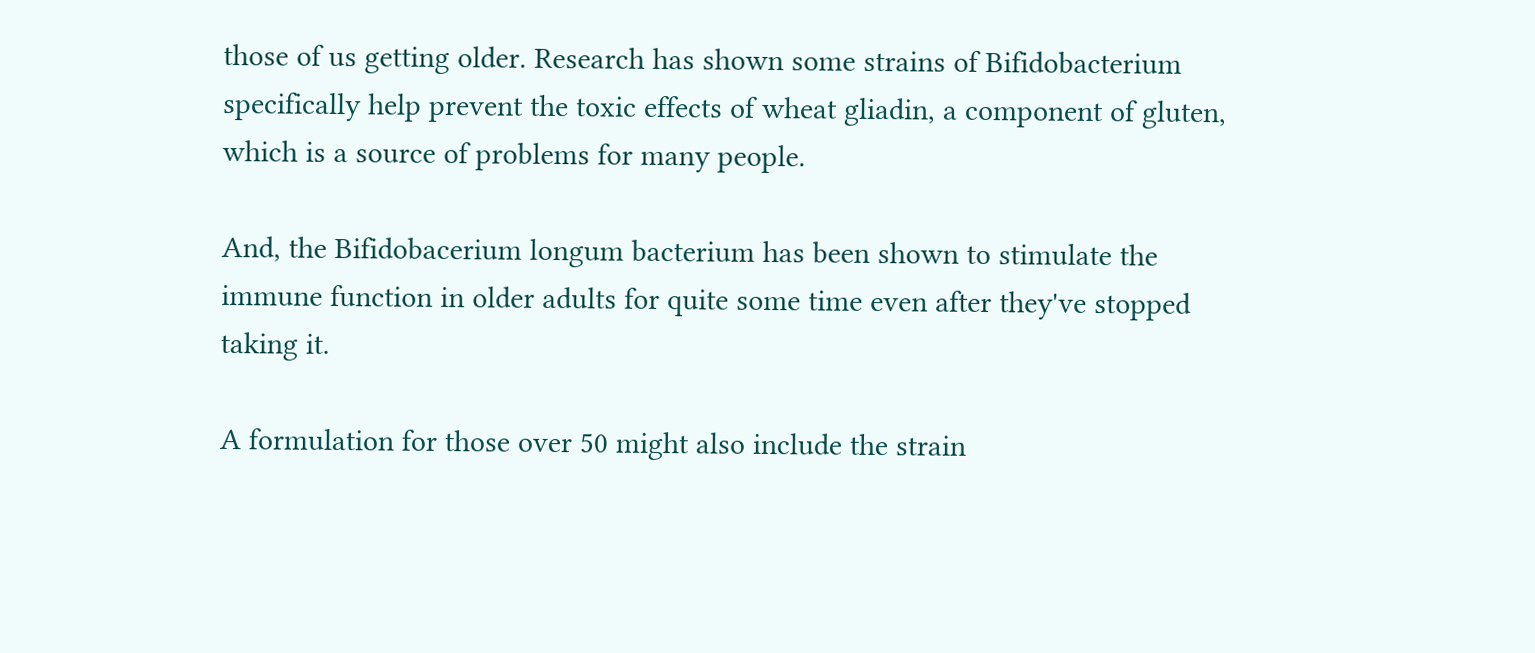those of us getting older. Research has shown some strains of Bifidobacterium specifically help prevent the toxic effects of wheat gliadin, a component of gluten, which is a source of problems for many people.

And, the Bifidobacerium longum bacterium has been shown to stimulate the immune function in older adults for quite some time even after they've stopped taking it.

A formulation for those over 50 might also include the strain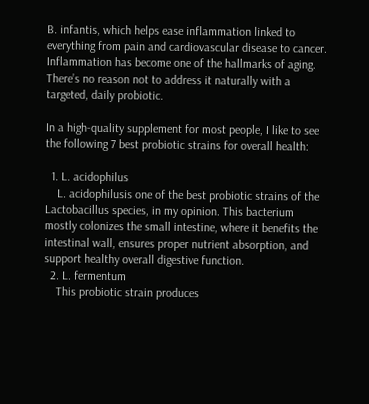B. infantis, which helps ease inflammation linked to everything from pain and cardiovascular disease to cancer. Inflammation has become one of the hallmarks of aging. There’s no reason not to address it naturally with a targeted, daily probiotic.

In a high-quality supplement for most people, I like to see the following 7 best probiotic strains for overall health:

  1. L. acidophilus
    L. acidophilusis one of the best probiotic strains of the Lactobacillus species, in my opinion. This bacterium mostly colonizes the small intestine, where it benefits the intestinal wall, ensures proper nutrient absorption, and support healthy overall digestive function.
  2. L. fermentum
    This probiotic strain produces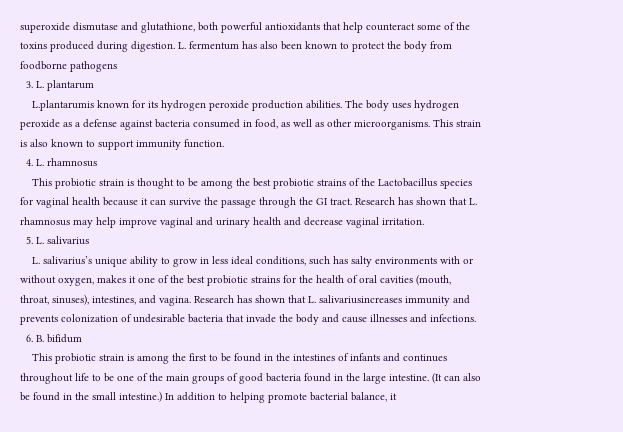superoxide dismutase and glutathione, both powerful antioxidants that help counteract some of the toxins produced during digestion. L. fermentum has also been known to protect the body from foodborne pathogens
  3. L. plantarum
    L.plantarumis known for its hydrogen peroxide production abilities. The body uses hydrogen peroxide as a defense against bacteria consumed in food, as well as other microorganisms. This strain is also known to support immunity function.
  4. L. rhamnosus
    This probiotic strain is thought to be among the best probiotic strains of the Lactobacillus species for vaginal health because it can survive the passage through the GI tract. Research has shown that L. rhamnosus may help improve vaginal and urinary health and decrease vaginal irritation.
  5. L. salivarius
    L. salivarius’s unique ability to grow in less ideal conditions, such has salty environments with or without oxygen, makes it one of the best probiotic strains for the health of oral cavities (mouth, throat, sinuses), intestines, and vagina. Research has shown that L. salivariusincreases immunity and prevents colonization of undesirable bacteria that invade the body and cause illnesses and infections.
  6. B. bifidum
    This probiotic strain is among the first to be found in the intestines of infants and continues throughout life to be one of the main groups of good bacteria found in the large intestine. (It can also be found in the small intestine.) In addition to helping promote bacterial balance, it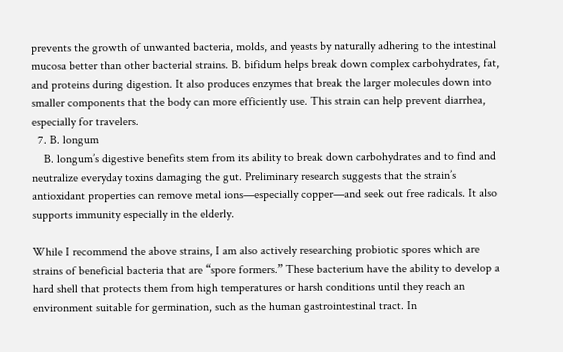prevents the growth of unwanted bacteria, molds, and yeasts by naturally adhering to the intestinal mucosa better than other bacterial strains. B. bifidum helps break down complex carbohydrates, fat, and proteins during digestion. It also produces enzymes that break the larger molecules down into smaller components that the body can more efficiently use. This strain can help prevent diarrhea, especially for travelers.
  7. B. longum
    B. longum’s digestive benefits stem from its ability to break down carbohydrates and to find and neutralize everyday toxins damaging the gut. Preliminary research suggests that the strain’s antioxidant properties can remove metal ions—especially copper—and seek out free radicals. It also supports immunity especially in the elderly.

While I recommend the above strains, I am also actively researching probiotic spores which are strains of beneficial bacteria that are “spore formers.” These bacterium have the ability to develop a hard shell that protects them from high temperatures or harsh conditions until they reach an environment suitable for germination, such as the human gastrointestinal tract. In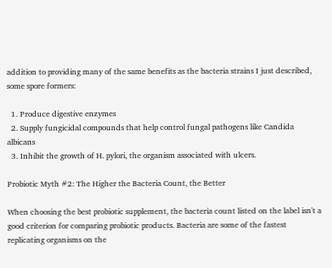addition to providing many of the same benefits as the bacteria strains I just described, some spore formers:

  1. Produce digestive enzymes
  2. Supply fungicidal compounds that help control fungal pathogens like Candida albicans
  3. Inhibit the growth of H. pylori, the organism associated with ulcers.

Probiotic Myth #2: The Higher the Bacteria Count, the Better

When choosing the best probiotic supplement, the bacteria count listed on the label isn't a good criterion for comparing probiotic products. Bacteria are some of the fastest replicating organisms on the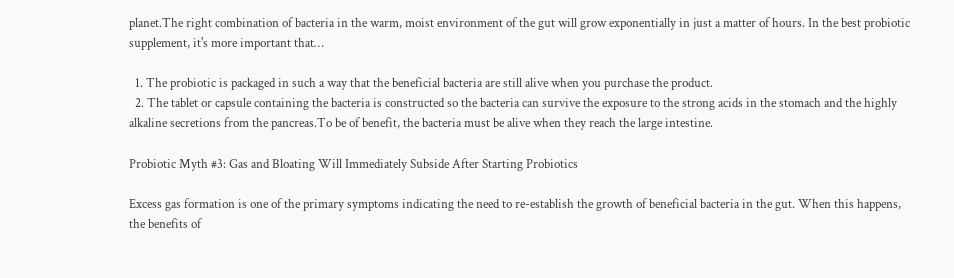planet.The right combination of bacteria in the warm, moist environment of the gut will grow exponentially in just a matter of hours. In the best probiotic supplement, it's more important that…

  1. The probiotic is packaged in such a way that the beneficial bacteria are still alive when you purchase the product.
  2. The tablet or capsule containing the bacteria is constructed so the bacteria can survive the exposure to the strong acids in the stomach and the highly alkaline secretions from the pancreas.To be of benefit, the bacteria must be alive when they reach the large intestine.

Probiotic Myth #3: Gas and Bloating Will Immediately Subside After Starting Probiotics

Excess gas formation is one of the primary symptoms indicating the need to re-establish the growth of beneficial bacteria in the gut. When this happens, the benefits of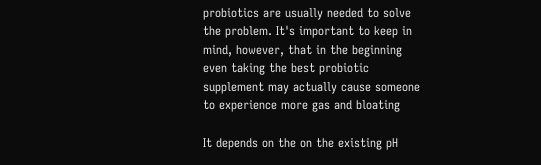probiotics are usually needed to solve the problem. It's important to keep in mind, however, that in the beginning even taking the best probiotic supplement may actually cause someone to experience more gas and bloating

It depends on the on the existing pH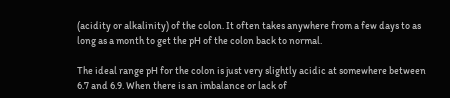(acidity or alkalinity) of the colon. It often takes anywhere from a few days to as long as a month to get the pH of the colon back to normal.

The ideal range pH for the colon is just very slightly acidic at somewhere between 6.7 and 6.9. When there is an imbalance or lack of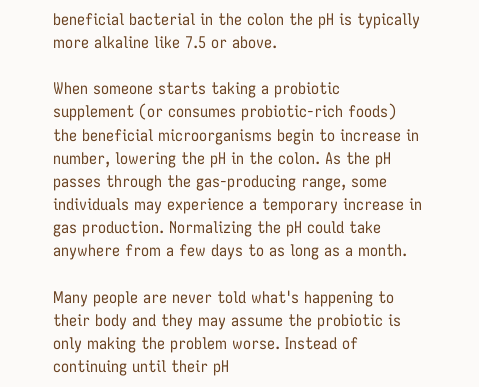beneficial bacterial in the colon the pH is typically more alkaline like 7.5 or above.

When someone starts taking a probiotic supplement (or consumes probiotic-rich foods) the beneficial microorganisms begin to increase in number, lowering the pH in the colon. As the pH passes through the gas-producing range, some individuals may experience a temporary increase in gas production. Normalizing the pH could take anywhere from a few days to as long as a month.

Many people are never told what's happening to their body and they may assume the probiotic is only making the problem worse. Instead of continuing until their pH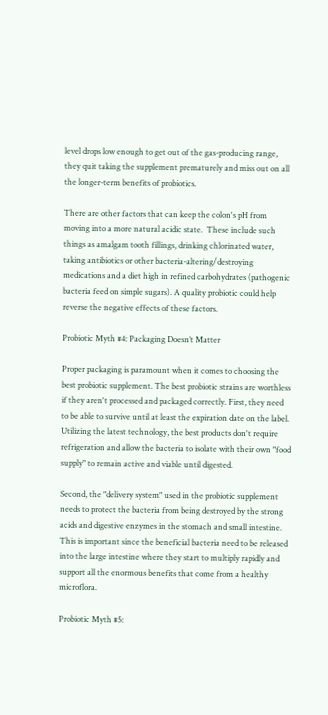level drops low enough to get out of the gas-producing range, they quit taking the supplement prematurely and miss out on all the longer-term benefits of probiotics.

There are other factors that can keep the colon's pH from moving into a more natural acidic state.  These include such things as amalgam tooth fillings, drinking chlorinated water, taking antibiotics or other bacteria-altering/destroying medications and a diet high in refined carbohydrates (pathogenic bacteria feed on simple sugars). A quality probiotic could help reverse the negative effects of these factors.

Probiotic Myth #4: Packaging Doesn’t Matter

Proper packaging is paramount when it comes to choosing the best probiotic supplement. The best probiotic strains are worthless if they aren't processed and packaged correctly. First, they need to be able to survive until at least the expiration date on the label.  Utilizing the latest technology, the best products don't require refrigeration and allow the bacteria to isolate with their own "food supply" to remain active and viable until digested.

Second, the "delivery system" used in the probiotic supplement needs to protect the bacteria from being destroyed by the strong acids and digestive enzymes in the stomach and small intestine. This is important since the beneficial bacteria need to be released into the large intestine where they start to multiply rapidly and support all the enormous benefits that come from a healthy microflora.

Probiotic Myth #5: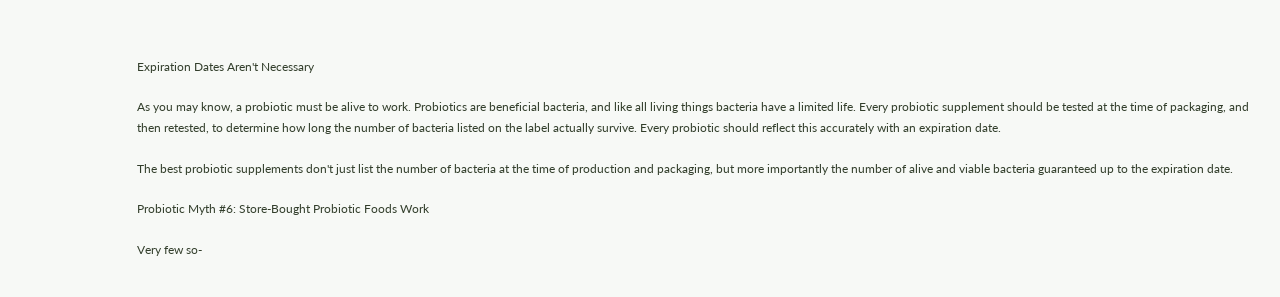Expiration Dates Aren't Necessary

As you may know, a probiotic must be alive to work. Probiotics are beneficial bacteria, and like all living things bacteria have a limited life. Every probiotic supplement should be tested at the time of packaging, and then retested, to determine how long the number of bacteria listed on the label actually survive. Every probiotic should reflect this accurately with an expiration date.

The best probiotic supplements don't just list the number of bacteria at the time of production and packaging, but more importantly the number of alive and viable bacteria guaranteed up to the expiration date.

Probiotic Myth #6: Store-Bought Probiotic Foods Work

Very few so-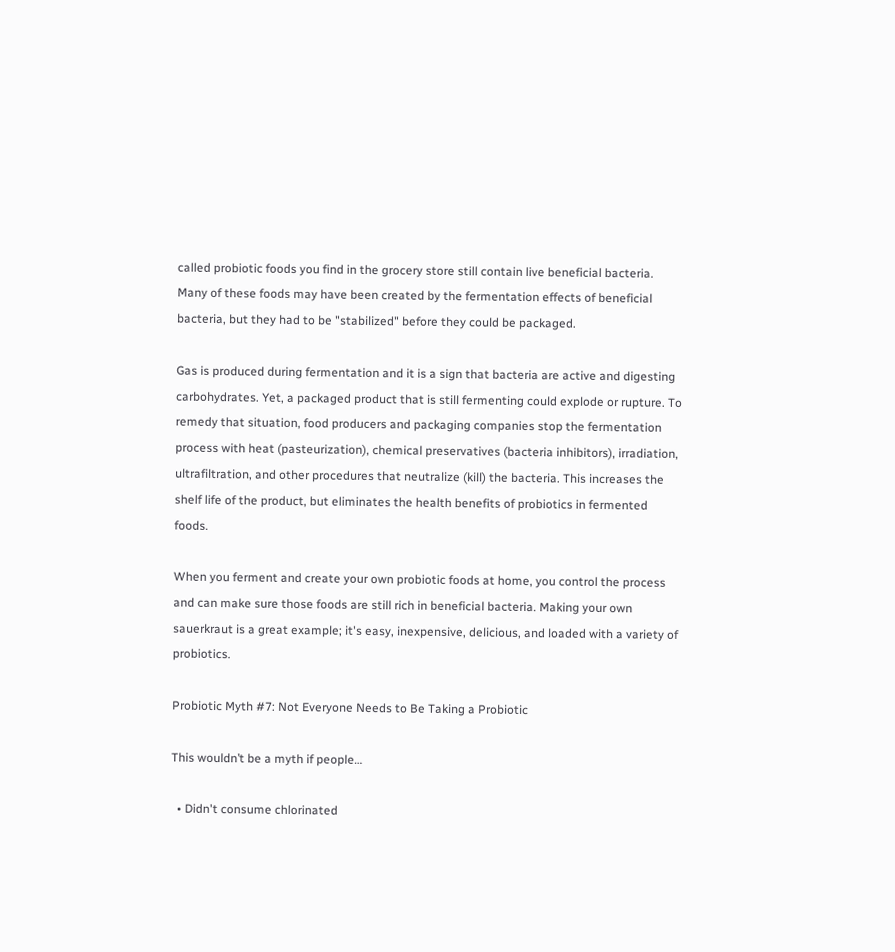called probiotic foods you find in the grocery store still contain live beneficial bacteria.  Many of these foods may have been created by the fermentation effects of beneficial bacteria, but they had to be "stabilized" before they could be packaged.

Gas is produced during fermentation and it is a sign that bacteria are active and digesting carbohydrates. Yet, a packaged product that is still fermenting could explode or rupture. To remedy that situation, food producers and packaging companies stop the fermentation process with heat (pasteurization), chemical preservatives (bacteria inhibitors), irradiation, ultrafiltration, and other procedures that neutralize (kill) the bacteria. This increases the shelf life of the product, but eliminates the health benefits of probiotics in fermented foods.

When you ferment and create your own probiotic foods at home, you control the process and can make sure those foods are still rich in beneficial bacteria. Making your own sauerkraut is a great example; it's easy, inexpensive, delicious, and loaded with a variety of probiotics.

Probiotic Myth #7: Not Everyone Needs to Be Taking a Probiotic

This wouldn’t be a myth if people…

  • Didn't consume chlorinated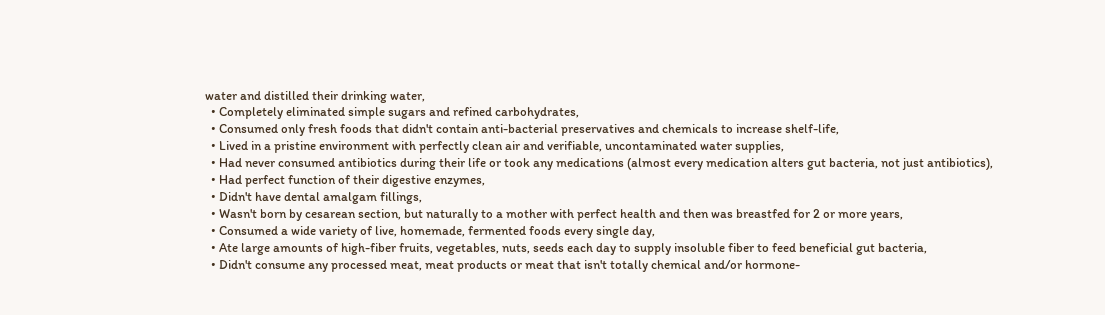water and distilled their drinking water,
  • Completely eliminated simple sugars and refined carbohydrates,
  • Consumed only fresh foods that didn't contain anti-bacterial preservatives and chemicals to increase shelf-life,
  • Lived in a pristine environment with perfectly clean air and verifiable, uncontaminated water supplies,
  • Had never consumed antibiotics during their life or took any medications (almost every medication alters gut bacteria, not just antibiotics),
  • Had perfect function of their digestive enzymes,
  • Didn't have dental amalgam fillings,
  • Wasn't born by cesarean section, but naturally to a mother with perfect health and then was breastfed for 2 or more years,
  • Consumed a wide variety of live, homemade, fermented foods every single day,
  • Ate large amounts of high-fiber fruits, vegetables, nuts, seeds each day to supply insoluble fiber to feed beneficial gut bacteria,
  • Didn't consume any processed meat, meat products or meat that isn't totally chemical and/or hormone-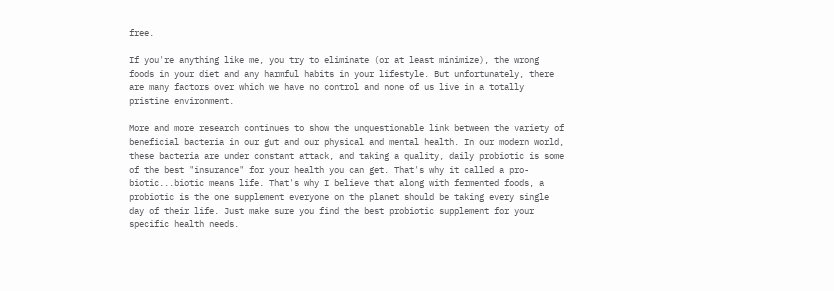free.

If you're anything like me, you try to eliminate (or at least minimize), the wrong foods in your diet and any harmful habits in your lifestyle. But unfortunately, there are many factors over which we have no control and none of us live in a totally pristine environment.

More and more research continues to show the unquestionable link between the variety of beneficial bacteria in our gut and our physical and mental health. In our modern world, these bacteria are under constant attack, and taking a quality, daily probiotic is some of the best "insurance" for your health you can get. That's why it called a pro-biotic...biotic means life. That's why I believe that along with fermented foods, a probiotic is the one supplement everyone on the planet should be taking every single day of their life. Just make sure you find the best probiotic supplement for your specific health needs.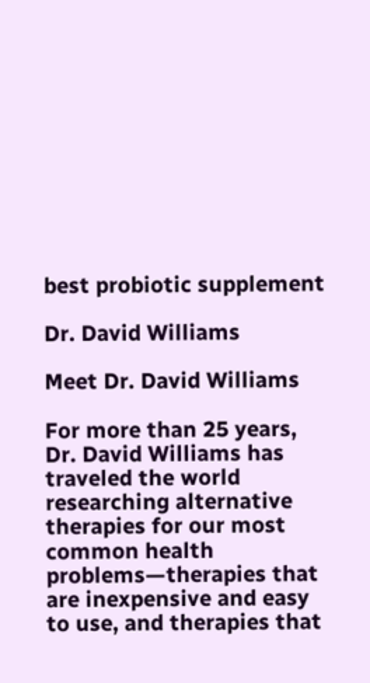best probiotic supplement

Dr. David Williams

Meet Dr. David Williams

For more than 25 years, Dr. David Williams has traveled the world researching alternative therapies for our most common health problems—therapies that are inexpensive and easy to use, and therapies that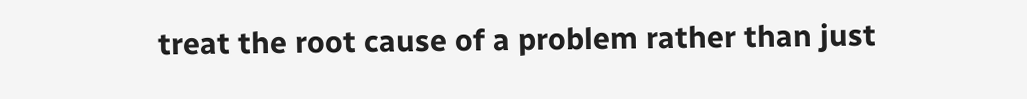treat the root cause of a problem rather than just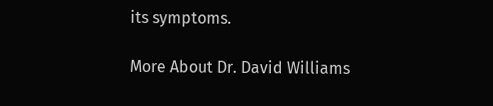its symptoms.

More About Dr. David Williams